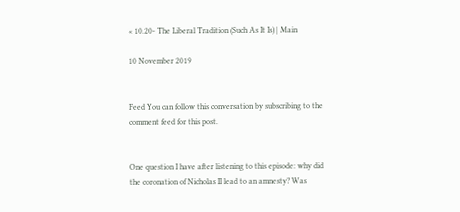« 10.20- The Liberal Tradition (Such As It Is) | Main

10 November 2019


Feed You can follow this conversation by subscribing to the comment feed for this post.


One question I have after listening to this episode: why did the coronation of Nicholas II lead to an amnesty? Was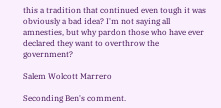this a tradition that continued even tough it was obviously a bad idea? I'm not saying all amnesties, but why pardon those who have ever declared they want to overthrow the government?

Salem Wolcott Marrero

Seconding Ben's comment.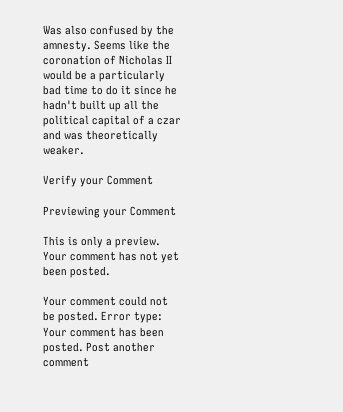Was also confused by the amnesty. Seems like the coronation of Nicholas II would be a particularly bad time to do it since he hadn't built up all the political capital of a czar and was theoretically weaker.

Verify your Comment

Previewing your Comment

This is only a preview. Your comment has not yet been posted.

Your comment could not be posted. Error type:
Your comment has been posted. Post another comment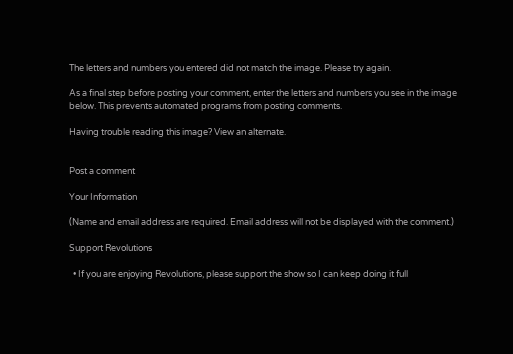The letters and numbers you entered did not match the image. Please try again.

As a final step before posting your comment, enter the letters and numbers you see in the image below. This prevents automated programs from posting comments.

Having trouble reading this image? View an alternate.


Post a comment

Your Information

(Name and email address are required. Email address will not be displayed with the comment.)

Support Revolutions

  • If you are enjoying Revolutions, please support the show so I can keep doing it full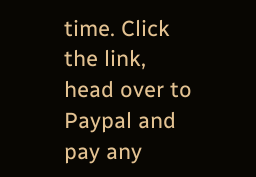time. Click the link, head over to Paypal and pay any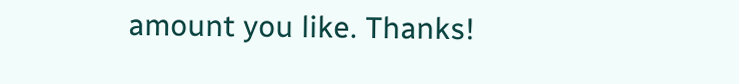amount you like. Thanks!